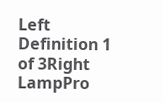Left Definition 1 of 3Right
LampPro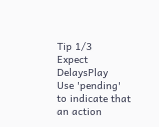Tip 1/3
Expect DelaysPlay
Use 'pending' to indicate that an action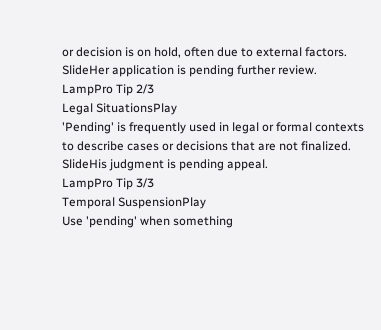or decision is on hold, often due to external factors. SlideHer application is pending further review.
LampPro Tip 2/3
Legal SituationsPlay
'Pending' is frequently used in legal or formal contexts to describe cases or decisions that are not finalized. SlideHis judgment is pending appeal.
LampPro Tip 3/3
Temporal SuspensionPlay
Use 'pending' when something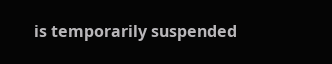is temporarily suspended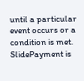until a particular event occurs or a condition is met. SlidePayment is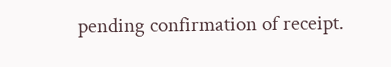pending confirmation of receipt.